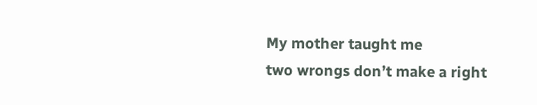My mother taught me
two wrongs don’t make a right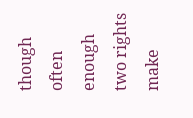though often enough
two rights
make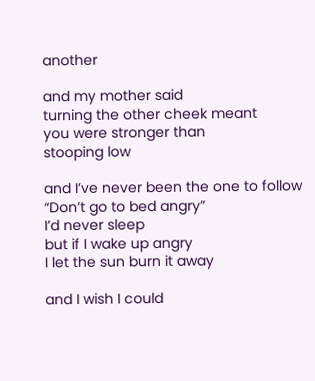another

and my mother said
turning the other cheek meant
you were stronger than
stooping low

and I’ve never been the one to follow
“Don’t go to bed angry”
I’d never sleep
but if I wake up angry
I let the sun burn it away

and I wish I could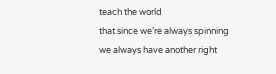teach the world
that since we’re always spinning
we always have another right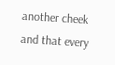another cheek
and that every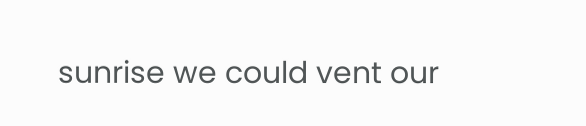sunrise we could vent our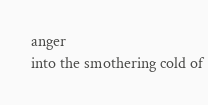anger
into the smothering cold of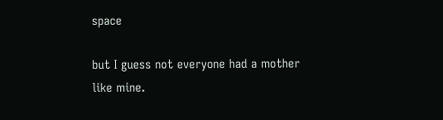space

but I guess not everyone had a mother like mine.